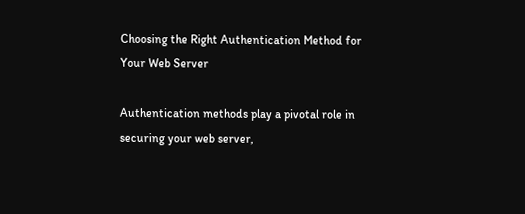Choosing the Right Authentication Method for Your Web Server

Authentication methods play a pivotal role in securing your web server,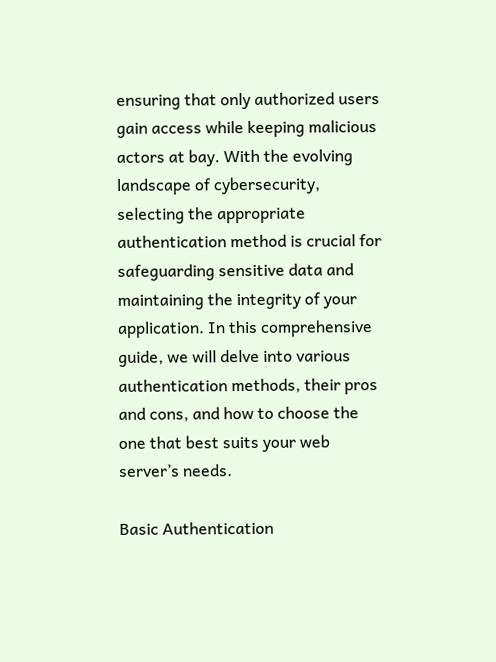ensuring that only authorized users gain access while keeping malicious actors at bay. With the evolving landscape of cybersecurity, selecting the appropriate authentication method is crucial for safeguarding sensitive data and maintaining the integrity of your application. In this comprehensive guide, we will delve into various authentication methods, their pros and cons, and how to choose the one that best suits your web server’s needs.

Basic Authentication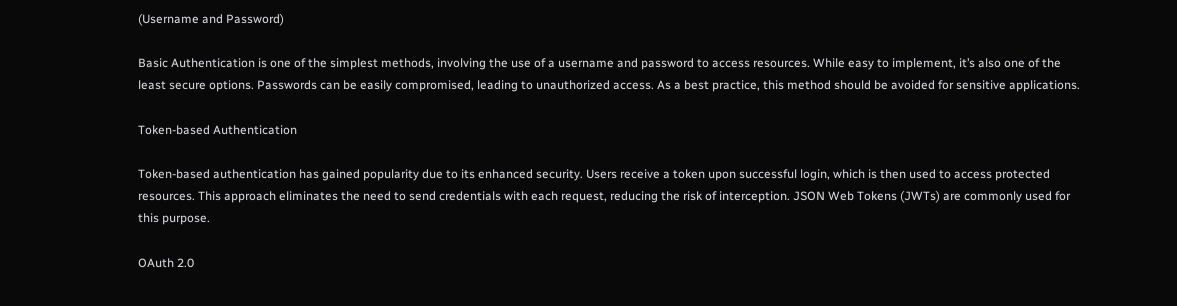(Username and Password)

Basic Authentication is one of the simplest methods, involving the use of a username and password to access resources. While easy to implement, it’s also one of the least secure options. Passwords can be easily compromised, leading to unauthorized access. As a best practice, this method should be avoided for sensitive applications.

Token-based Authentication

Token-based authentication has gained popularity due to its enhanced security. Users receive a token upon successful login, which is then used to access protected resources. This approach eliminates the need to send credentials with each request, reducing the risk of interception. JSON Web Tokens (JWTs) are commonly used for this purpose.

OAuth 2.0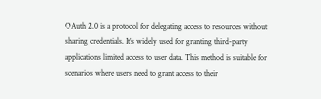OAuth 2.0 is a protocol for delegating access to resources without sharing credentials. It’s widely used for granting third-party applications limited access to user data. This method is suitable for scenarios where users need to grant access to their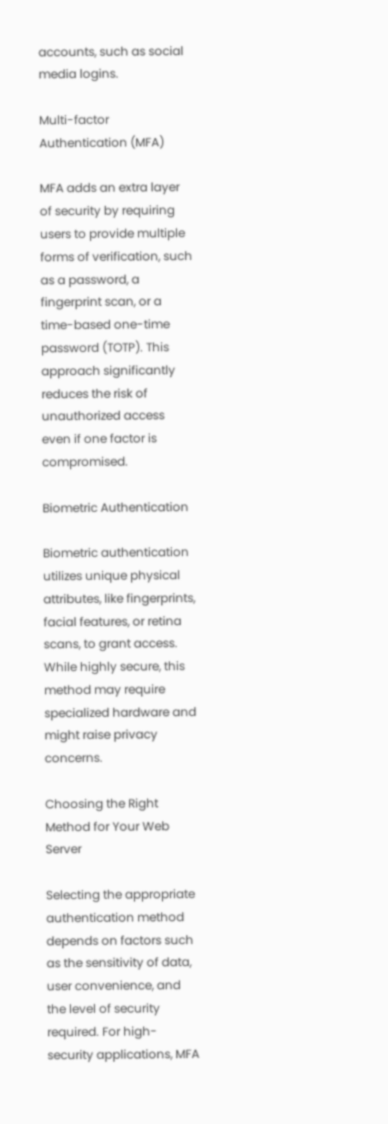accounts, such as social media logins.

Multi-factor Authentication (MFA)

MFA adds an extra layer of security by requiring users to provide multiple forms of verification, such as a password, a fingerprint scan, or a time-based one-time password (TOTP). This approach significantly reduces the risk of unauthorized access even if one factor is compromised.

Biometric Authentication

Biometric authentication utilizes unique physical attributes, like fingerprints, facial features, or retina scans, to grant access. While highly secure, this method may require specialized hardware and might raise privacy concerns.

Choosing the Right Method for Your Web Server

Selecting the appropriate authentication method depends on factors such as the sensitivity of data, user convenience, and the level of security required. For high-security applications, MFA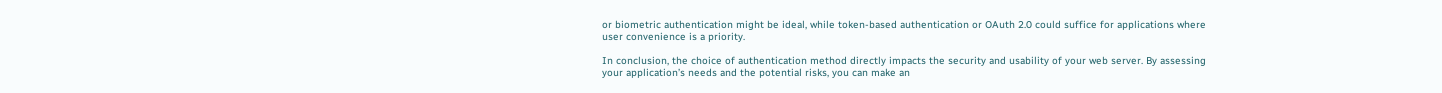or biometric authentication might be ideal, while token-based authentication or OAuth 2.0 could suffice for applications where user convenience is a priority.

In conclusion, the choice of authentication method directly impacts the security and usability of your web server. By assessing your application’s needs and the potential risks, you can make an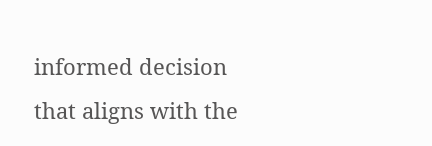informed decision that aligns with the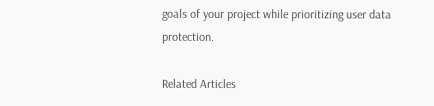goals of your project while prioritizing user data protection.

Related Articles